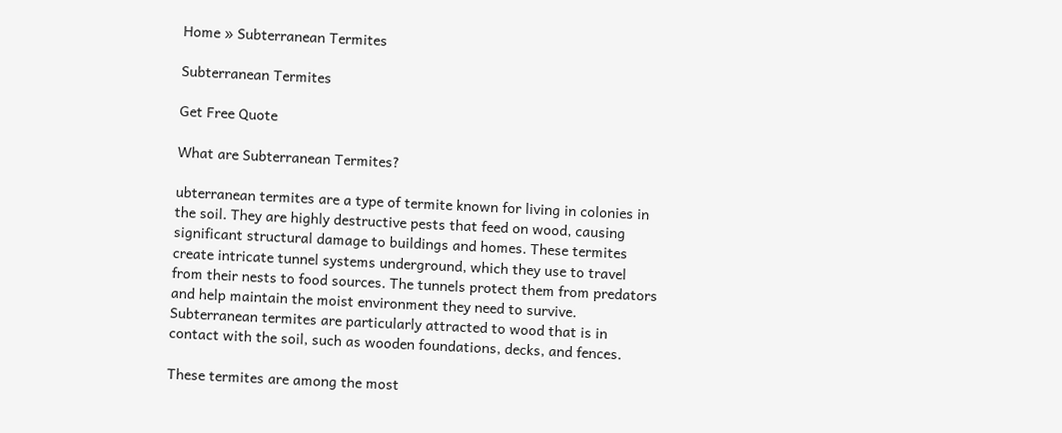Home » Subterranean Termites

Subterranean Termites

Get Free Quote

What are Subterranean Termites?

ubterranean termites are a type of termite known for living in colonies in the soil. They are highly destructive pests that feed on wood, causing significant structural damage to buildings and homes. These termites create intricate tunnel systems underground, which they use to travel from their nests to food sources. The tunnels protect them from predators and help maintain the moist environment they need to survive. Subterranean termites are particularly attracted to wood that is in contact with the soil, such as wooden foundations, decks, and fences.

These termites are among the most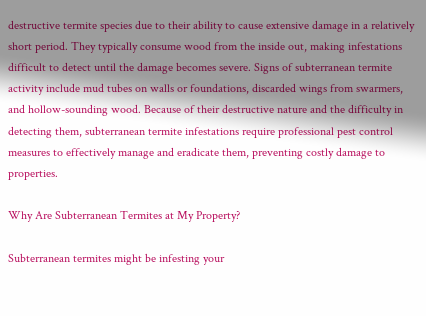destructive termite species due to their ability to cause extensive damage in a relatively short period. They typically consume wood from the inside out, making infestations difficult to detect until the damage becomes severe. Signs of subterranean termite activity include mud tubes on walls or foundations, discarded wings from swarmers, and hollow-sounding wood. Because of their destructive nature and the difficulty in detecting them, subterranean termite infestations require professional pest control measures to effectively manage and eradicate them, preventing costly damage to properties.

Why Are Subterranean Termites at My Property?

Subterranean termites might be infesting your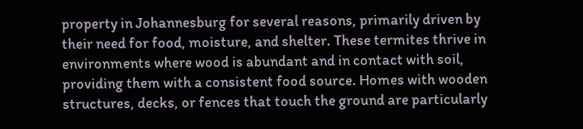property in Johannesburg for several reasons, primarily driven by their need for food, moisture, and shelter. These termites thrive in environments where wood is abundant and in contact with soil, providing them with a consistent food source. Homes with wooden structures, decks, or fences that touch the ground are particularly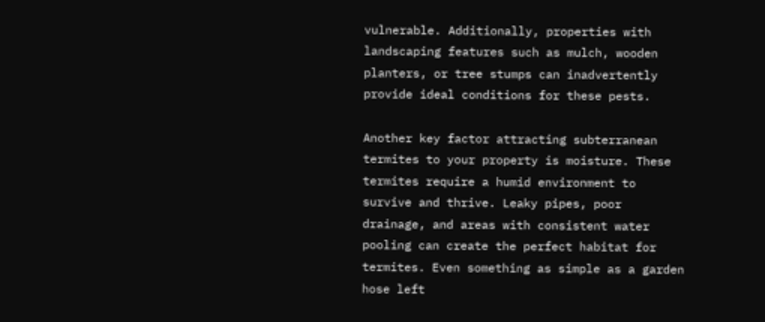vulnerable. Additionally, properties with landscaping features such as mulch, wooden planters, or tree stumps can inadvertently provide ideal conditions for these pests.

Another key factor attracting subterranean termites to your property is moisture. These termites require a humid environment to survive and thrive. Leaky pipes, poor drainage, and areas with consistent water pooling can create the perfect habitat for termites. Even something as simple as a garden hose left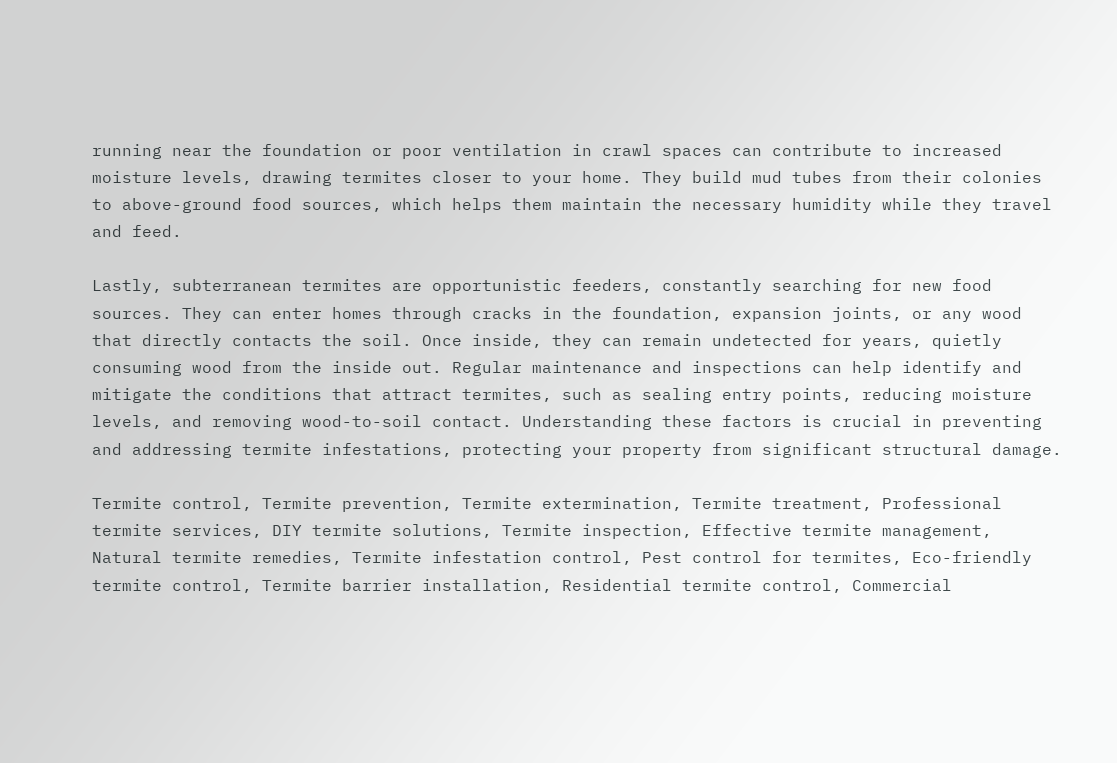running near the foundation or poor ventilation in crawl spaces can contribute to increased moisture levels, drawing termites closer to your home. They build mud tubes from their colonies to above-ground food sources, which helps them maintain the necessary humidity while they travel and feed.

Lastly, subterranean termites are opportunistic feeders, constantly searching for new food sources. They can enter homes through cracks in the foundation, expansion joints, or any wood that directly contacts the soil. Once inside, they can remain undetected for years, quietly consuming wood from the inside out. Regular maintenance and inspections can help identify and mitigate the conditions that attract termites, such as sealing entry points, reducing moisture levels, and removing wood-to-soil contact. Understanding these factors is crucial in preventing and addressing termite infestations, protecting your property from significant structural damage.

Termite control, Termite prevention, Termite extermination, Termite treatment, Professional termite services, DIY termite solutions, Termite inspection, Effective termite management, Natural termite remedies, Termite infestation control, Pest control for termites, Eco-friendly termite control, Termite barrier installation, Residential termite control, Commercial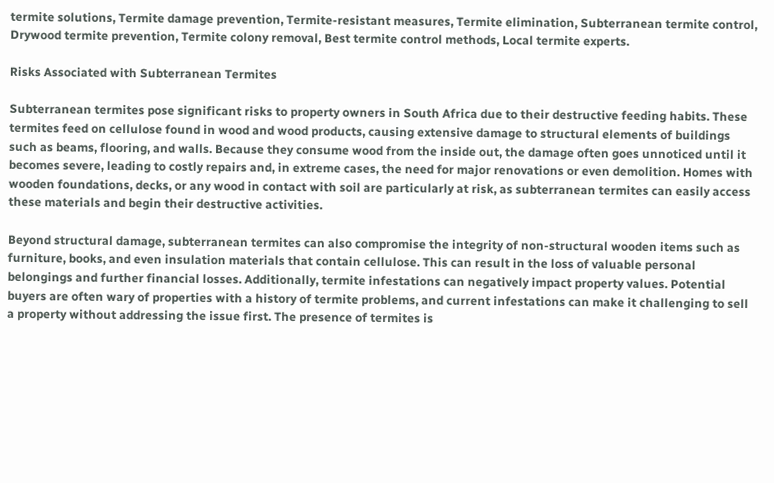termite solutions, Termite damage prevention, Termite-resistant measures, Termite elimination, Subterranean termite control, Drywood termite prevention, Termite colony removal, Best termite control methods, Local termite experts.

Risks Associated with Subterranean Termites

Subterranean termites pose significant risks to property owners in South Africa due to their destructive feeding habits. These termites feed on cellulose found in wood and wood products, causing extensive damage to structural elements of buildings such as beams, flooring, and walls. Because they consume wood from the inside out, the damage often goes unnoticed until it becomes severe, leading to costly repairs and, in extreme cases, the need for major renovations or even demolition. Homes with wooden foundations, decks, or any wood in contact with soil are particularly at risk, as subterranean termites can easily access these materials and begin their destructive activities.

Beyond structural damage, subterranean termites can also compromise the integrity of non-structural wooden items such as furniture, books, and even insulation materials that contain cellulose. This can result in the loss of valuable personal belongings and further financial losses. Additionally, termite infestations can negatively impact property values. Potential buyers are often wary of properties with a history of termite problems, and current infestations can make it challenging to sell a property without addressing the issue first. The presence of termites is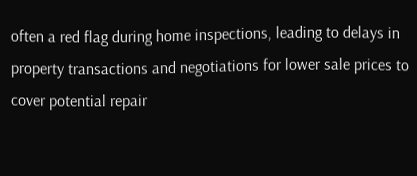often a red flag during home inspections, leading to delays in property transactions and negotiations for lower sale prices to cover potential repair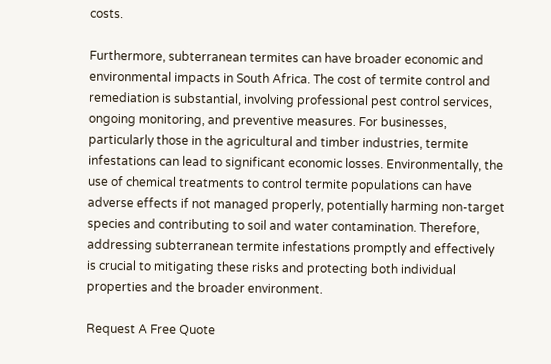costs.

Furthermore, subterranean termites can have broader economic and environmental impacts in South Africa. The cost of termite control and remediation is substantial, involving professional pest control services, ongoing monitoring, and preventive measures. For businesses, particularly those in the agricultural and timber industries, termite infestations can lead to significant economic losses. Environmentally, the use of chemical treatments to control termite populations can have adverse effects if not managed properly, potentially harming non-target species and contributing to soil and water contamination. Therefore, addressing subterranean termite infestations promptly and effectively is crucial to mitigating these risks and protecting both individual properties and the broader environment.

Request A Free Quote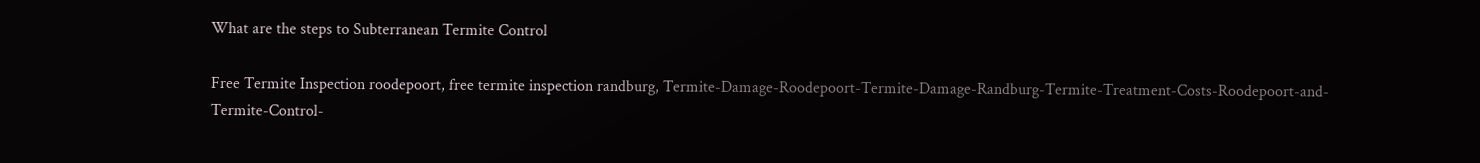What are the steps to Subterranean Termite Control

Free Termite Inspection roodepoort, free termite inspection randburg, Termite-Damage-Roodepoort-Termite-Damage-Randburg-Termite-Treatment-Costs-Roodepoort-and-Termite-Control-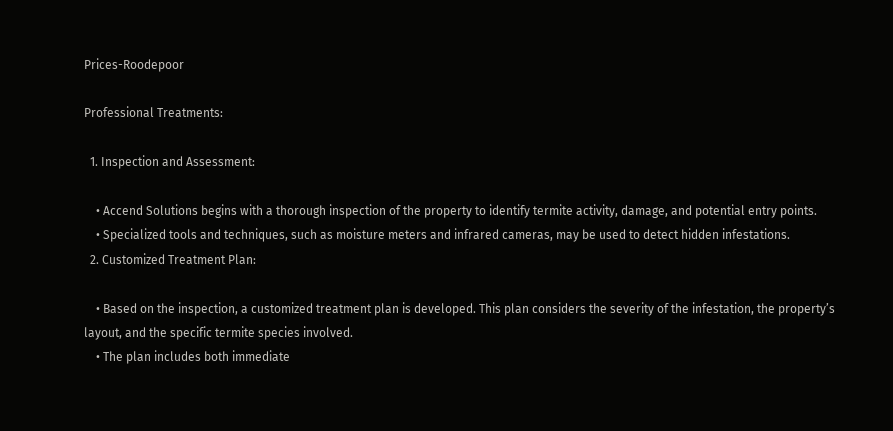Prices-Roodepoor

Professional Treatments:

  1. Inspection and Assessment:

    • Accend Solutions begins with a thorough inspection of the property to identify termite activity, damage, and potential entry points.
    • Specialized tools and techniques, such as moisture meters and infrared cameras, may be used to detect hidden infestations.
  2. Customized Treatment Plan:

    • Based on the inspection, a customized treatment plan is developed. This plan considers the severity of the infestation, the property’s layout, and the specific termite species involved.
    • The plan includes both immediate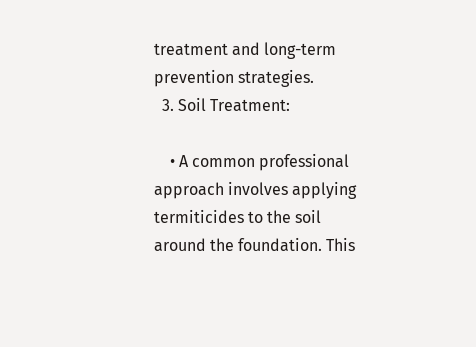treatment and long-term prevention strategies.
  3. Soil Treatment:

    • A common professional approach involves applying termiticides to the soil around the foundation. This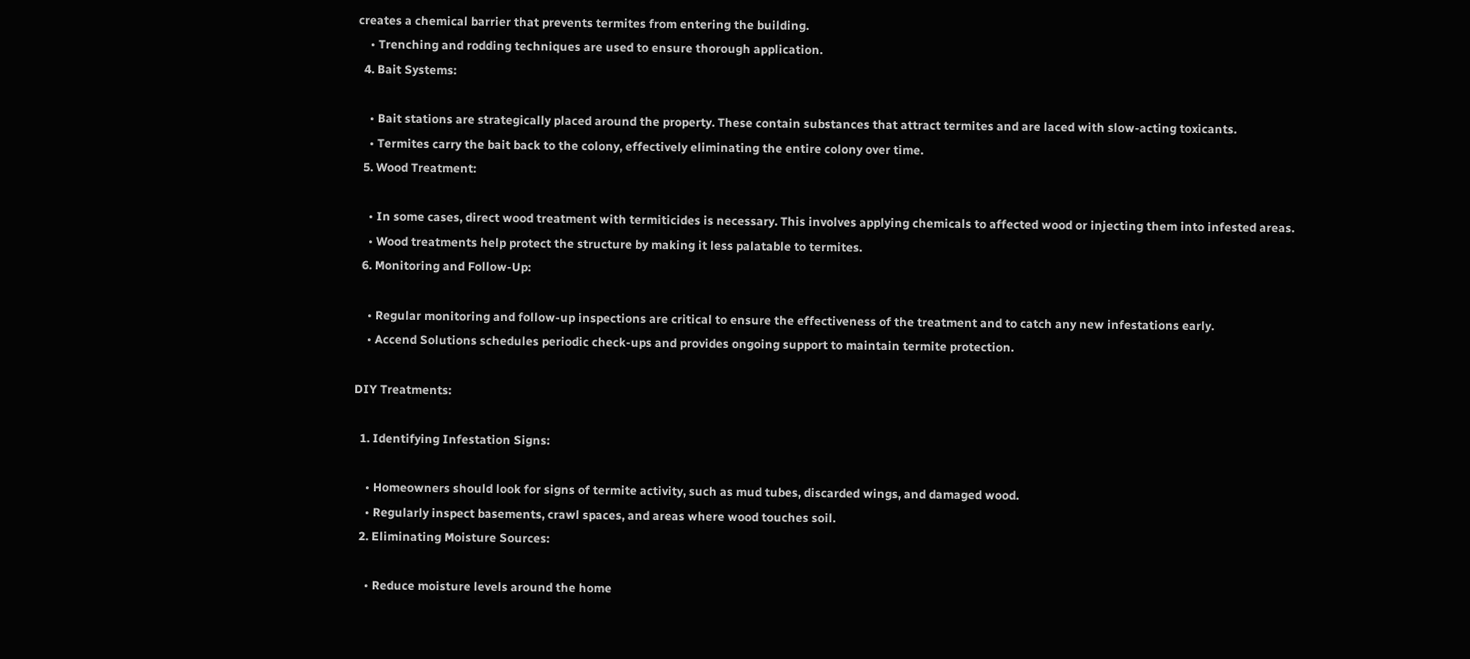creates a chemical barrier that prevents termites from entering the building.
    • Trenching and rodding techniques are used to ensure thorough application.
  4. Bait Systems:

    • Bait stations are strategically placed around the property. These contain substances that attract termites and are laced with slow-acting toxicants.
    • Termites carry the bait back to the colony, effectively eliminating the entire colony over time.
  5. Wood Treatment:

    • In some cases, direct wood treatment with termiticides is necessary. This involves applying chemicals to affected wood or injecting them into infested areas.
    • Wood treatments help protect the structure by making it less palatable to termites.
  6. Monitoring and Follow-Up:

    • Regular monitoring and follow-up inspections are critical to ensure the effectiveness of the treatment and to catch any new infestations early.
    • Accend Solutions schedules periodic check-ups and provides ongoing support to maintain termite protection.

DIY Treatments:

  1. Identifying Infestation Signs:

    • Homeowners should look for signs of termite activity, such as mud tubes, discarded wings, and damaged wood.
    • Regularly inspect basements, crawl spaces, and areas where wood touches soil.
  2. Eliminating Moisture Sources:

    • Reduce moisture levels around the home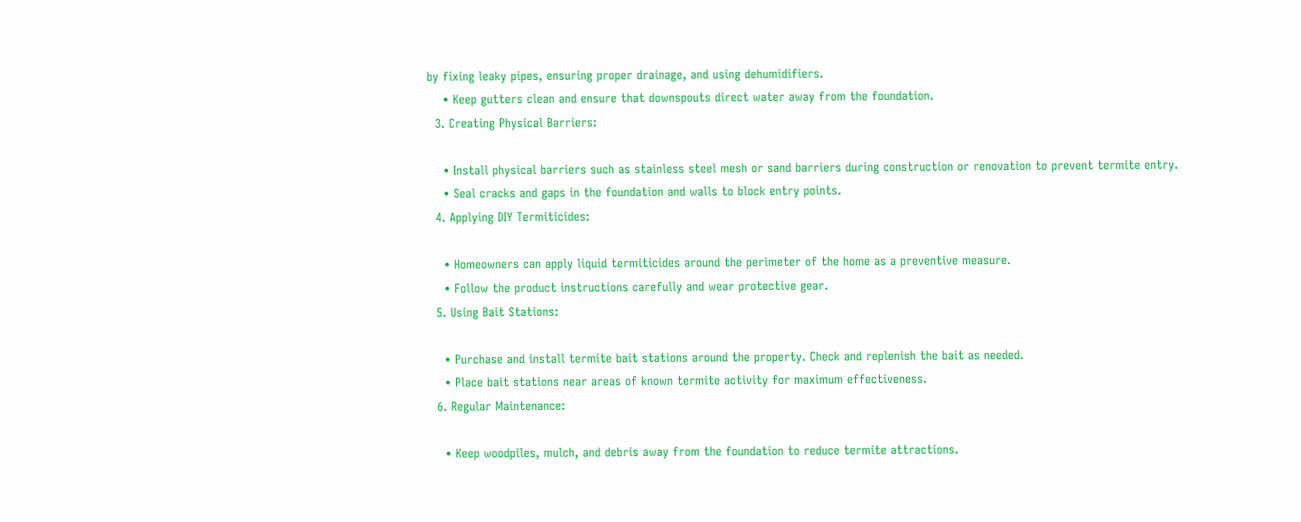by fixing leaky pipes, ensuring proper drainage, and using dehumidifiers.
    • Keep gutters clean and ensure that downspouts direct water away from the foundation.
  3. Creating Physical Barriers:

    • Install physical barriers such as stainless steel mesh or sand barriers during construction or renovation to prevent termite entry.
    • Seal cracks and gaps in the foundation and walls to block entry points.
  4. Applying DIY Termiticides:

    • Homeowners can apply liquid termiticides around the perimeter of the home as a preventive measure.
    • Follow the product instructions carefully and wear protective gear.
  5. Using Bait Stations:

    • Purchase and install termite bait stations around the property. Check and replenish the bait as needed.
    • Place bait stations near areas of known termite activity for maximum effectiveness.
  6. Regular Maintenance:

    • Keep woodpiles, mulch, and debris away from the foundation to reduce termite attractions.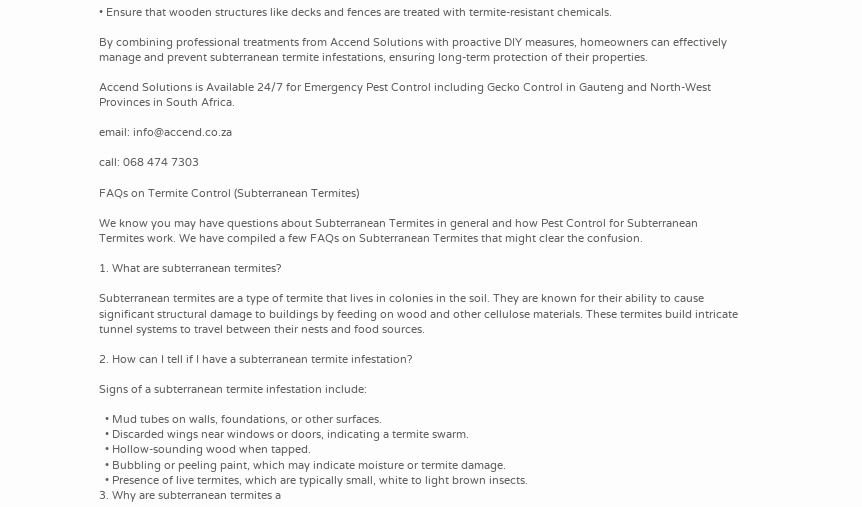• Ensure that wooden structures like decks and fences are treated with termite-resistant chemicals.

By combining professional treatments from Accend Solutions with proactive DIY measures, homeowners can effectively manage and prevent subterranean termite infestations, ensuring long-term protection of their properties.

Accend Solutions is Available 24/7 for Emergency Pest Control including Gecko Control in Gauteng and North-West Provinces in South Africa.

email: info@accend.co.za

call: 068 474 7303

FAQs on Termite Control (Subterranean Termites)

We know you may have questions about Subterranean Termites in general and how Pest Control for Subterranean Termites work. We have compiled a few FAQs on Subterranean Termites that might clear the confusion.

1. What are subterranean termites?

Subterranean termites are a type of termite that lives in colonies in the soil. They are known for their ability to cause significant structural damage to buildings by feeding on wood and other cellulose materials. These termites build intricate tunnel systems to travel between their nests and food sources.

2. How can I tell if I have a subterranean termite infestation?

Signs of a subterranean termite infestation include:

  • Mud tubes on walls, foundations, or other surfaces.
  • Discarded wings near windows or doors, indicating a termite swarm.
  • Hollow-sounding wood when tapped.
  • Bubbling or peeling paint, which may indicate moisture or termite damage.
  • Presence of live termites, which are typically small, white to light brown insects.
3. Why are subterranean termites a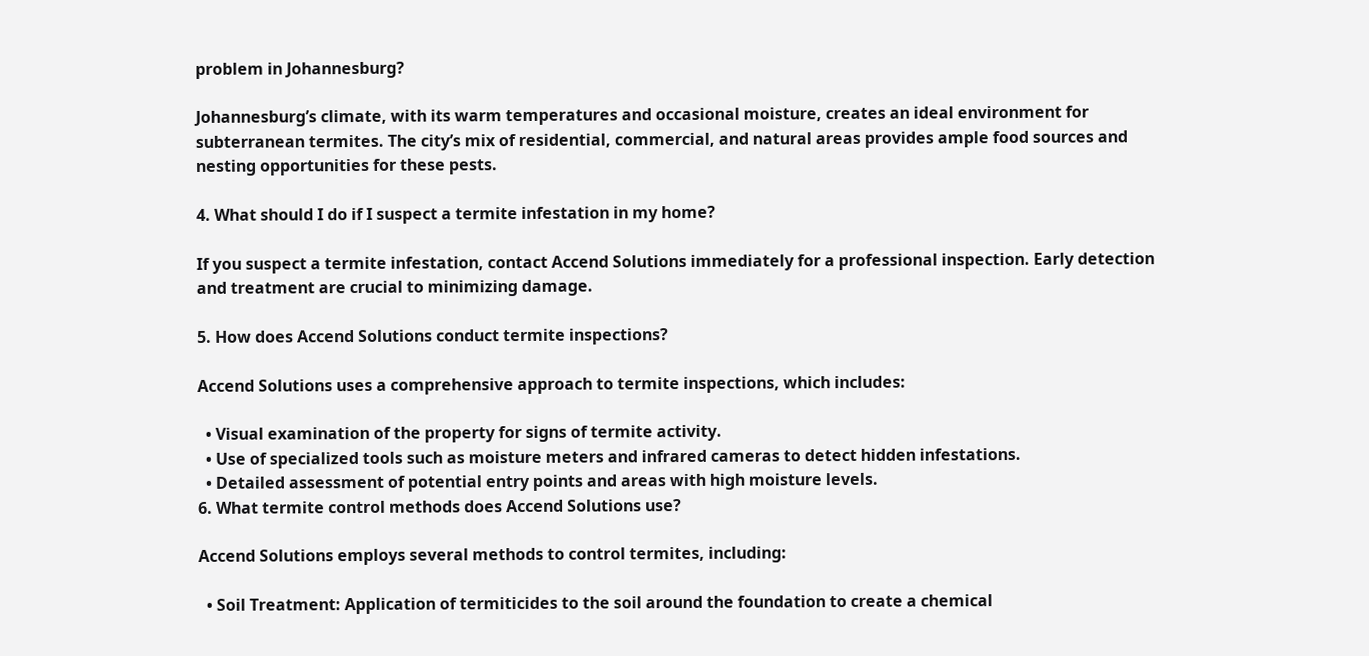problem in Johannesburg?

Johannesburg’s climate, with its warm temperatures and occasional moisture, creates an ideal environment for subterranean termites. The city’s mix of residential, commercial, and natural areas provides ample food sources and nesting opportunities for these pests.

4. What should I do if I suspect a termite infestation in my home?

If you suspect a termite infestation, contact Accend Solutions immediately for a professional inspection. Early detection and treatment are crucial to minimizing damage.

5. How does Accend Solutions conduct termite inspections?

Accend Solutions uses a comprehensive approach to termite inspections, which includes:

  • Visual examination of the property for signs of termite activity.
  • Use of specialized tools such as moisture meters and infrared cameras to detect hidden infestations.
  • Detailed assessment of potential entry points and areas with high moisture levels.
6. What termite control methods does Accend Solutions use?

Accend Solutions employs several methods to control termites, including:

  • Soil Treatment: Application of termiticides to the soil around the foundation to create a chemical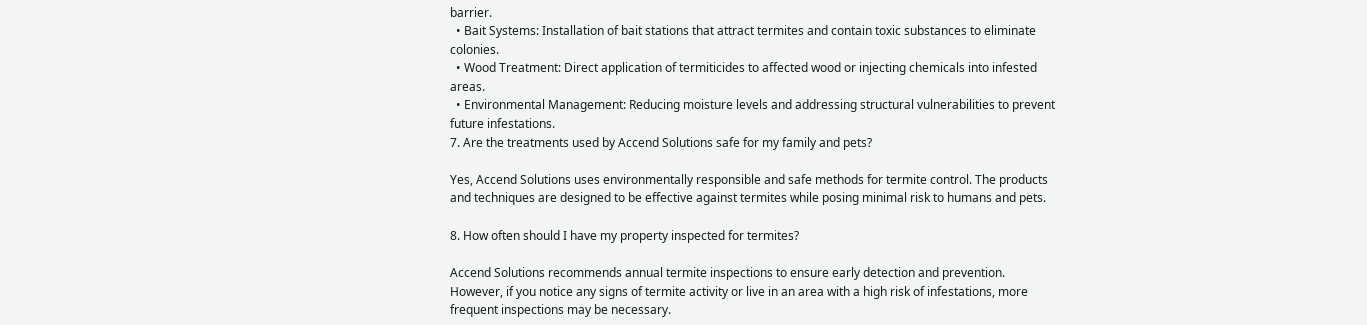barrier.
  • Bait Systems: Installation of bait stations that attract termites and contain toxic substances to eliminate colonies.
  • Wood Treatment: Direct application of termiticides to affected wood or injecting chemicals into infested areas.
  • Environmental Management: Reducing moisture levels and addressing structural vulnerabilities to prevent future infestations.
7. Are the treatments used by Accend Solutions safe for my family and pets?

Yes, Accend Solutions uses environmentally responsible and safe methods for termite control. The products and techniques are designed to be effective against termites while posing minimal risk to humans and pets.

8. How often should I have my property inspected for termites?

Accend Solutions recommends annual termite inspections to ensure early detection and prevention. However, if you notice any signs of termite activity or live in an area with a high risk of infestations, more frequent inspections may be necessary.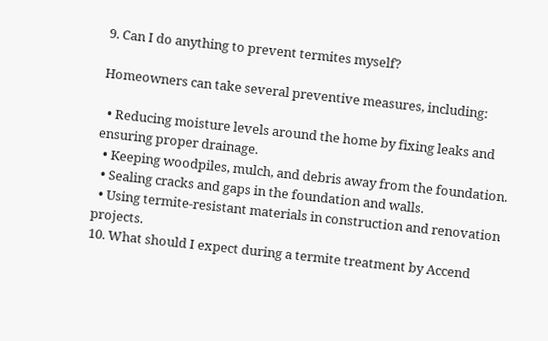9. Can I do anything to prevent termites myself?

Homeowners can take several preventive measures, including:

  • Reducing moisture levels around the home by fixing leaks and ensuring proper drainage.
  • Keeping woodpiles, mulch, and debris away from the foundation.
  • Sealing cracks and gaps in the foundation and walls.
  • Using termite-resistant materials in construction and renovation projects.
10. What should I expect during a termite treatment by Accend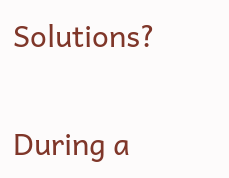Solutions?

During a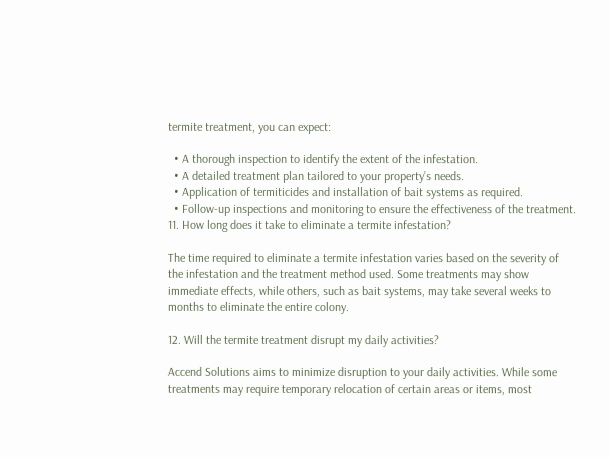termite treatment, you can expect:

  • A thorough inspection to identify the extent of the infestation.
  • A detailed treatment plan tailored to your property’s needs.
  • Application of termiticides and installation of bait systems as required.
  • Follow-up inspections and monitoring to ensure the effectiveness of the treatment.
11. How long does it take to eliminate a termite infestation?

The time required to eliminate a termite infestation varies based on the severity of the infestation and the treatment method used. Some treatments may show immediate effects, while others, such as bait systems, may take several weeks to months to eliminate the entire colony.

12. Will the termite treatment disrupt my daily activities?

Accend Solutions aims to minimize disruption to your daily activities. While some treatments may require temporary relocation of certain areas or items, most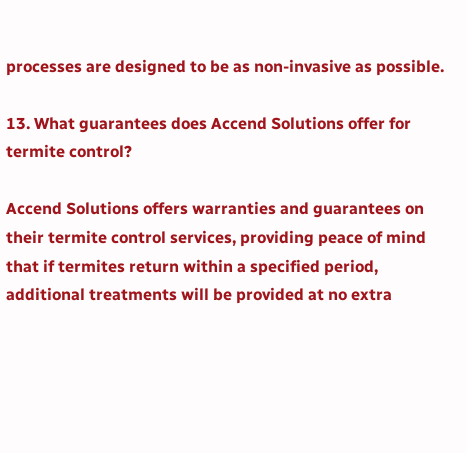processes are designed to be as non-invasive as possible.

13. What guarantees does Accend Solutions offer for termite control?

Accend Solutions offers warranties and guarantees on their termite control services, providing peace of mind that if termites return within a specified period, additional treatments will be provided at no extra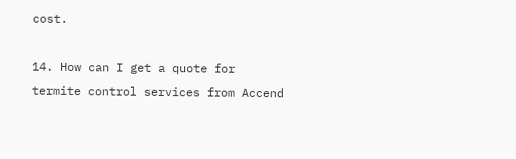cost.

14. How can I get a quote for termite control services from Accend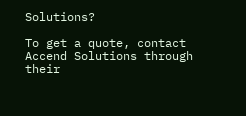Solutions?

To get a quote, contact Accend Solutions through their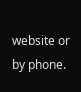website or by phone.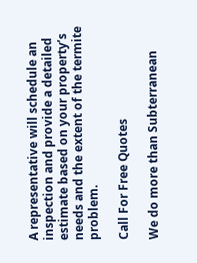A representative will schedule an inspection and provide a detailed estimate based on your property’s needs and the extent of the termite problem.

Call For Free Quotes

We do more than Subterranean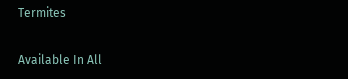Termites

Available In All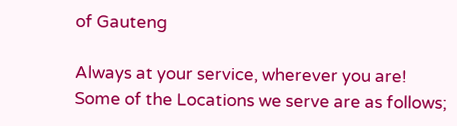of Gauteng

Always at your service, wherever you are!
Some of the Locations we serve are as follows;